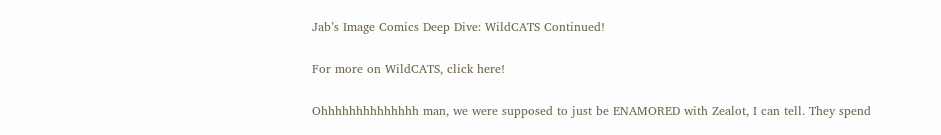Jab’s Image Comics Deep Dive: WildCATS Continued!

For more on WildCATS, click here!

Ohhhhhhhhhhhhhh man, we were supposed to just be ENAMORED with Zealot, I can tell. They spend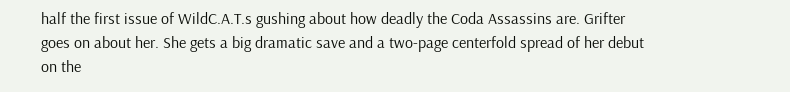half the first issue of WildC.A.T.s gushing about how deadly the Coda Assassins are. Grifter goes on about her. She gets a big dramatic save and a two-page centerfold spread of her debut on the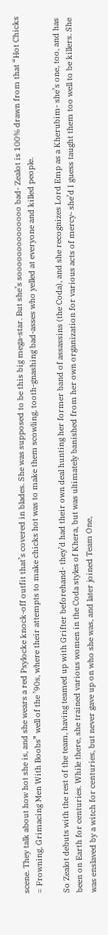scene. They talk about how hot she is, and she wears a red Psylocke knock-off outfit that’s covered in blades. She was supposed to be this big mega-star. But she’s soooooooooooooo bad- Zealot is 100% drawn from that “Hot Chicks = Frowning, Grimacing Men With Boobs” well of the ’90s, where their attempts to make chicks hot was to make them scowling, tooth-gnashing bad-asses who yelled at everyone and killed people.

So Zealot debuts with the rest of the team, having teamed up with Grifter beforehand- they’d had their own deal hunting her former band of assassins (the Coda), and she recognizes Lord Emp as a Kherubim- she’s one, too, and has been on Earth for centuries. While there, she trained various women in the Coda styles of Khera, but was ultimately banished from her own organization for various acts of mercy- she’d I guess taught them too well to be killers. She was enslaved by a witch for centuries, but never gave up on who she was, and later joined Team One,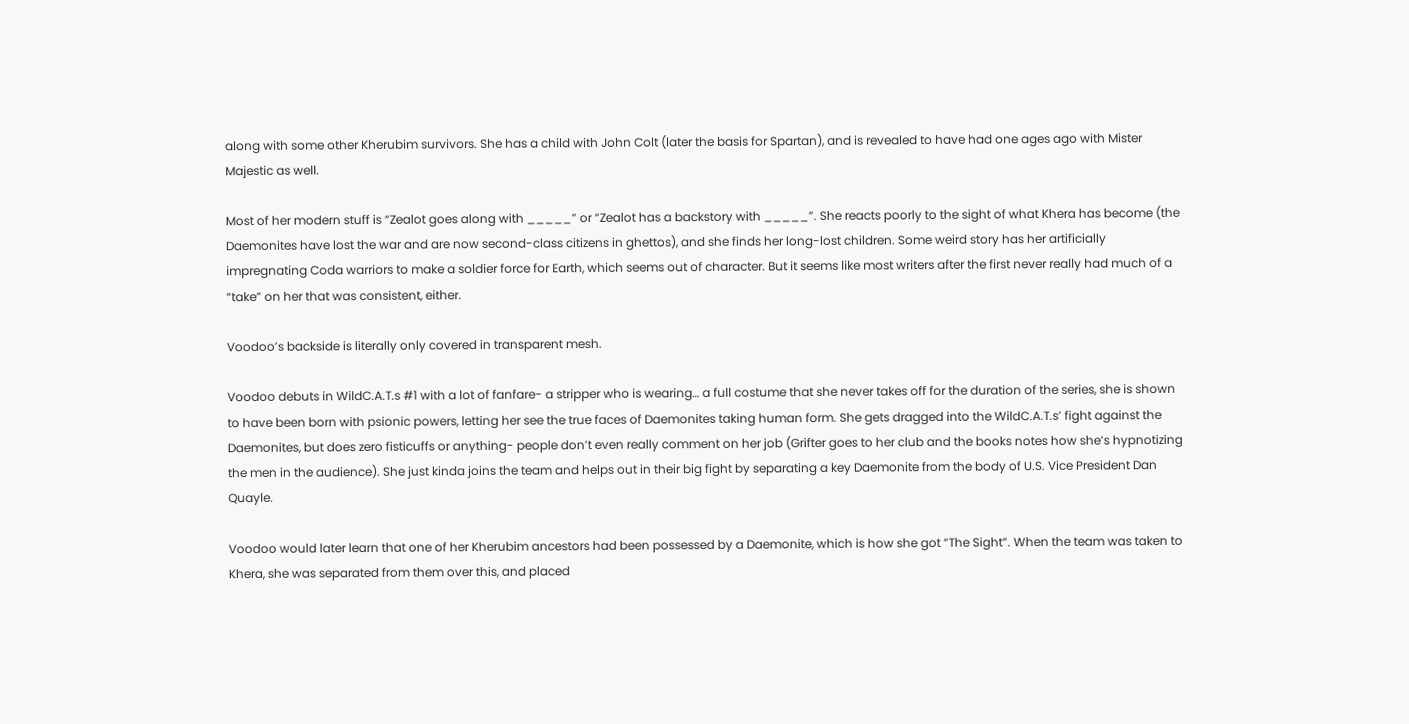along with some other Kherubim survivors. She has a child with John Colt (later the basis for Spartan), and is revealed to have had one ages ago with Mister Majestic as well.

Most of her modern stuff is “Zealot goes along with _____” or “Zealot has a backstory with _____”. She reacts poorly to the sight of what Khera has become (the Daemonites have lost the war and are now second-class citizens in ghettos), and she finds her long-lost children. Some weird story has her artificially impregnating Coda warriors to make a soldier force for Earth, which seems out of character. But it seems like most writers after the first never really had much of a “take” on her that was consistent, either.

Voodoo’s backside is literally only covered in transparent mesh.

Voodoo debuts in WildC.A.T.s #1 with a lot of fanfare- a stripper who is wearing… a full costume that she never takes off for the duration of the series, she is shown to have been born with psionic powers, letting her see the true faces of Daemonites taking human form. She gets dragged into the WildC.A.T.s’ fight against the Daemonites, but does zero fisticuffs or anything- people don’t even really comment on her job (Grifter goes to her club and the books notes how she’s hypnotizing the men in the audience). She just kinda joins the team and helps out in their big fight by separating a key Daemonite from the body of U.S. Vice President Dan Quayle.

Voodoo would later learn that one of her Kherubim ancestors had been possessed by a Daemonite, which is how she got “The Sight”. When the team was taken to Khera, she was separated from them over this, and placed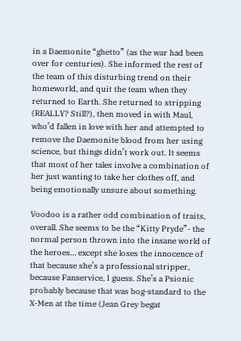in a Daemonite “ghetto” (as the war had been over for centuries). She informed the rest of the team of this disturbing trend on their homeworld, and quit the team when they returned to Earth. She returned to stripping (REALLY? Still?), then moved in with Maul, who’d fallen in love with her and attempted to remove the Daemonite blood from her using science, but things didn’t work out. It seems that most of her tales involve a combination of her just wanting to take her clothes off, and being emotionally unsure about something.

Voodoo is a rather odd combination of traits, overall. She seems to be the “Kitty Pryde”- the normal person thrown into the insane world of the heroes… except she loses the innocence of that because she’s a professional stripper, because Fanservice, I guess. She’s a Psionic probably because that was bog-standard to the X-Men at the time (Jean Grey begat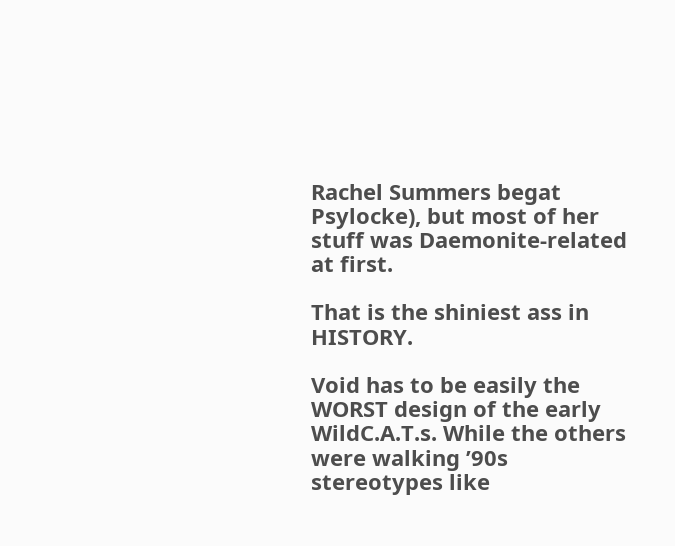Rachel Summers begat Psylocke), but most of her stuff was Daemonite-related at first.

That is the shiniest ass in HISTORY.

Void has to be easily the WORST design of the early WildC.A.T.s. While the others were walking ’90s stereotypes like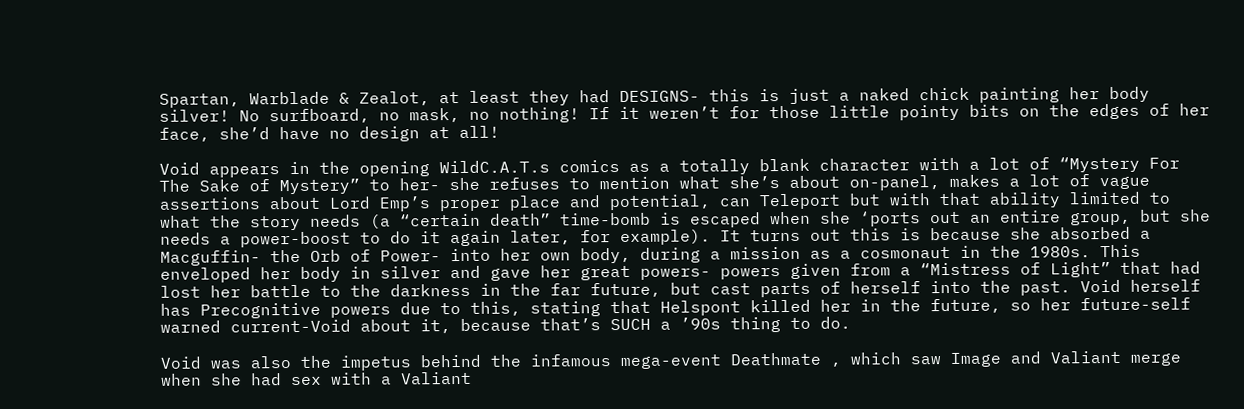Spartan, Warblade & Zealot, at least they had DESIGNS- this is just a naked chick painting her body silver! No surfboard, no mask, no nothing! If it weren’t for those little pointy bits on the edges of her face, she’d have no design at all!

Void appears in the opening WildC.A.T.s comics as a totally blank character with a lot of “Mystery For The Sake of Mystery” to her- she refuses to mention what she’s about on-panel, makes a lot of vague assertions about Lord Emp’s proper place and potential, can Teleport but with that ability limited to what the story needs (a “certain death” time-bomb is escaped when she ‘ports out an entire group, but she needs a power-boost to do it again later, for example). It turns out this is because she absorbed a Macguffin- the Orb of Power- into her own body, during a mission as a cosmonaut in the 1980s. This enveloped her body in silver and gave her great powers- powers given from a “Mistress of Light” that had lost her battle to the darkness in the far future, but cast parts of herself into the past. Void herself has Precognitive powers due to this, stating that Helspont killed her in the future, so her future-self warned current-Void about it, because that’s SUCH a ’90s thing to do.

Void was also the impetus behind the infamous mega-event Deathmate , which saw Image and Valiant merge when she had sex with a Valiant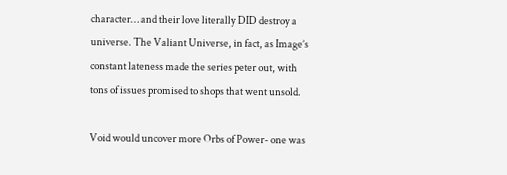character… and their love literally DID destroy a universe. The Valiant Universe, in fact, as Image’s constant lateness made the series peter out, with tons of issues promised to shops that went unsold.

Void would uncover more Orbs of Power- one was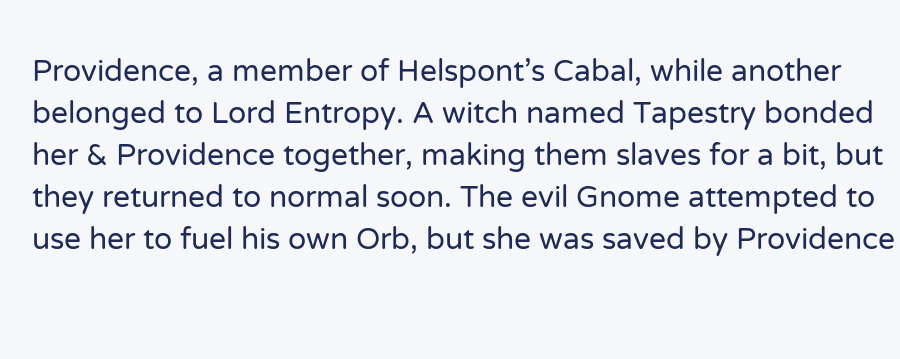Providence, a member of Helspont’s Cabal, while another belonged to Lord Entropy. A witch named Tapestry bonded her & Providence together, making them slaves for a bit, but they returned to normal soon. The evil Gnome attempted to use her to fuel his own Orb, but she was saved by Providence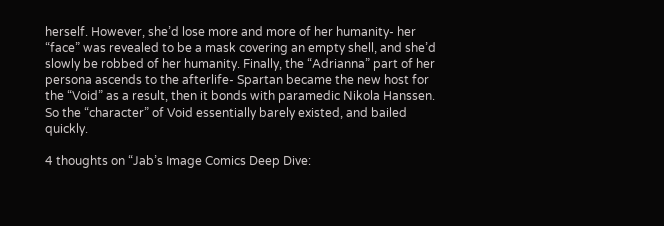herself. However, she’d lose more and more of her humanity- her “face” was revealed to be a mask covering an empty shell, and she’d slowly be robbed of her humanity. Finally, the “Adrianna” part of her persona ascends to the afterlife- Spartan became the new host for the “Void” as a result, then it bonds with paramedic Nikola Hanssen. So the “character” of Void essentially barely existed, and bailed quickly.

4 thoughts on “Jab’s Image Comics Deep Dive: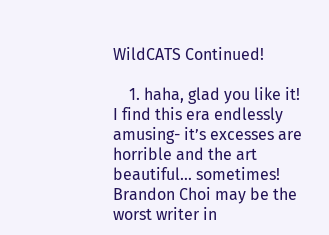WildCATS Continued!

    1. haha, glad you like it! I find this era endlessly amusing- it’s excesses are horrible and the art beautiful… sometimes! Brandon Choi may be the worst writer in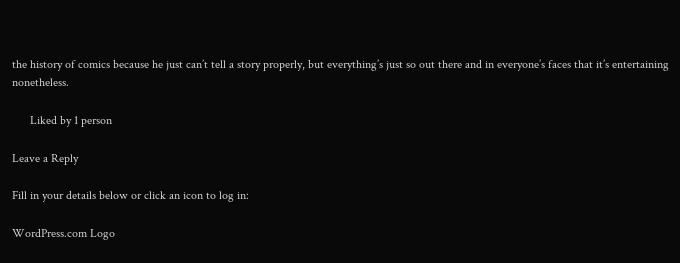the history of comics because he just can’t tell a story properly, but everything’s just so out there and in everyone’s faces that it’s entertaining nonetheless.

      Liked by 1 person

Leave a Reply

Fill in your details below or click an icon to log in:

WordPress.com Logo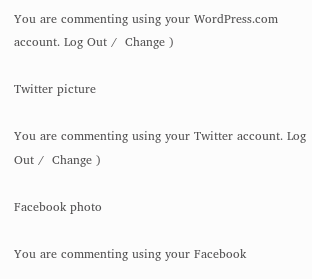You are commenting using your WordPress.com account. Log Out /  Change )

Twitter picture

You are commenting using your Twitter account. Log Out /  Change )

Facebook photo

You are commenting using your Facebook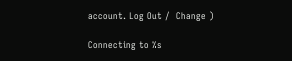account. Log Out /  Change )

Connecting to %s